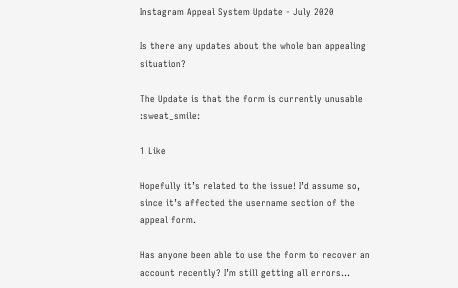Instagram Appeal System Update - July 2020

Is there any updates about the whole ban appealing situation?

The Update is that the form is currently unusable :sweat_smile:

1 Like

Hopefully it’s related to the issue! I’d assume so, since it’s affected the username section of the appeal form.

Has anyone been able to use the form to recover an account recently? I’m still getting all errors…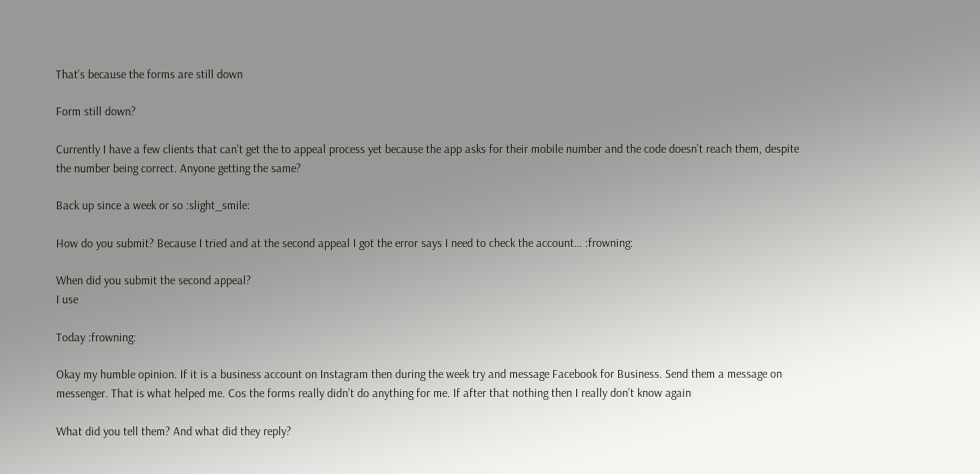That’s because the forms are still down

Form still down?

Currently I have a few clients that can’t get the to appeal process yet because the app asks for their mobile number and the code doesn’t reach them, despite the number being correct. Anyone getting the same?

Back up since a week or so :slight_smile:

How do you submit? Because I tried and at the second appeal I got the error says I need to check the account… :frowning:

When did you submit the second appeal?
I use

Today :frowning:

Okay my humble opinion. If it is a business account on Instagram then during the week try and message Facebook for Business. Send them a message on messenger. That is what helped me. Cos the forms really didn’t do anything for me. If after that nothing then I really don’t know again

What did you tell them? And what did they reply?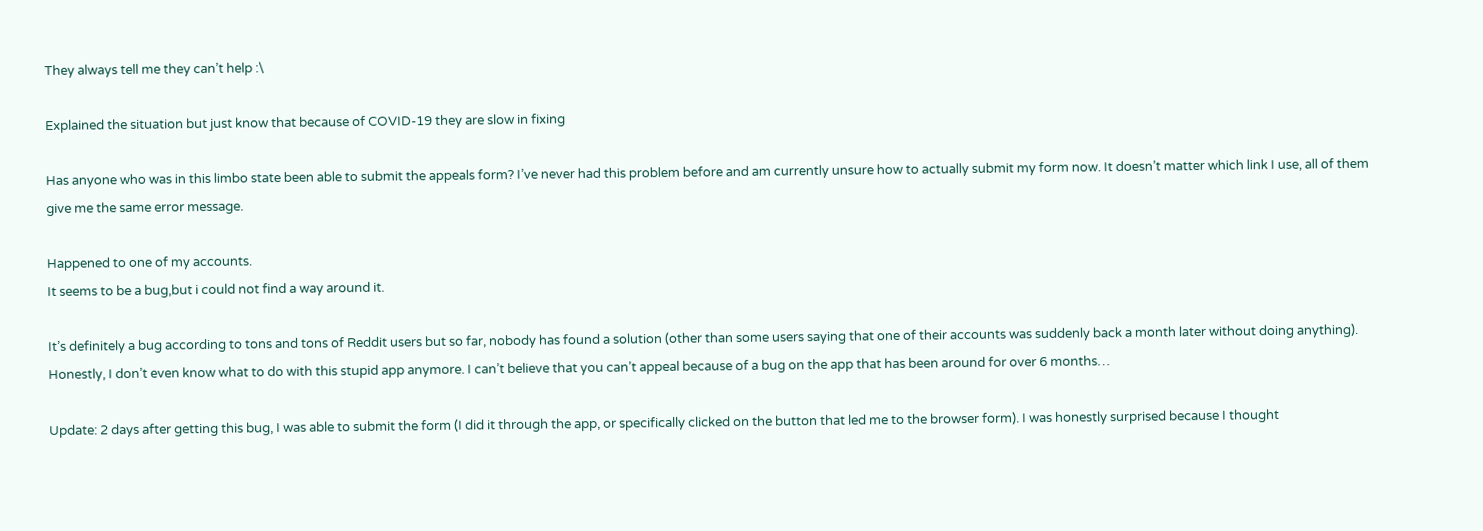They always tell me they can’t help :\

Explained the situation but just know that because of COVID-19 they are slow in fixing

Has anyone who was in this limbo state been able to submit the appeals form? I’ve never had this problem before and am currently unsure how to actually submit my form now. It doesn’t matter which link I use, all of them give me the same error message.

Happened to one of my accounts.
It seems to be a bug,but i could not find a way around it.

It’s definitely a bug according to tons and tons of Reddit users but so far, nobody has found a solution (other than some users saying that one of their accounts was suddenly back a month later without doing anything). Honestly, I don’t even know what to do with this stupid app anymore. I can’t believe that you can’t appeal because of a bug on the app that has been around for over 6 months…

Update: 2 days after getting this bug, I was able to submit the form (I did it through the app, or specifically clicked on the button that led me to the browser form). I was honestly surprised because I thought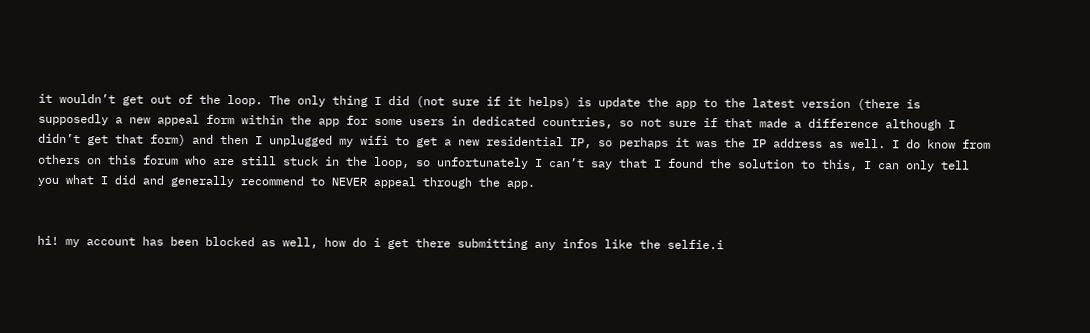it wouldn’t get out of the loop. The only thing I did (not sure if it helps) is update the app to the latest version (there is supposedly a new appeal form within the app for some users in dedicated countries, so not sure if that made a difference although I didn’t get that form) and then I unplugged my wifi to get a new residential IP, so perhaps it was the IP address as well. I do know from others on this forum who are still stuck in the loop, so unfortunately I can’t say that I found the solution to this, I can only tell you what I did and generally recommend to NEVER appeal through the app.


hi! my account has been blocked as well, how do i get there submitting any infos like the selfie.i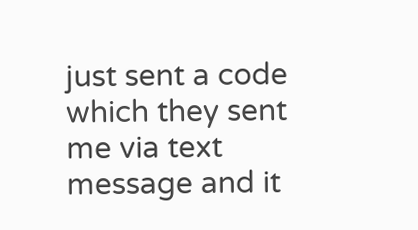just sent a code which they sent me via text message and it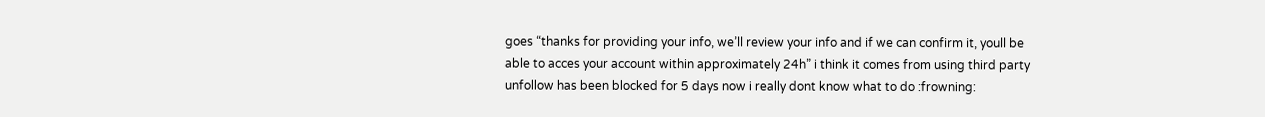goes “thanks for providing your info, we’ll review your info and if we can confirm it, youll be able to acces your account within approximately 24h” i think it comes from using third party unfollow has been blocked for 5 days now i really dont know what to do :frowning: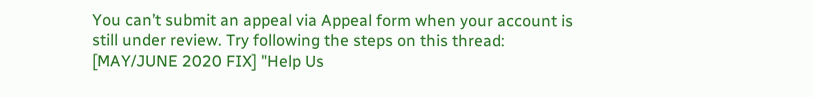You can’t submit an appeal via Appeal form when your account is still under review. Try following the steps on this thread: [MAY/JUNE 2020 FIX] "Help Us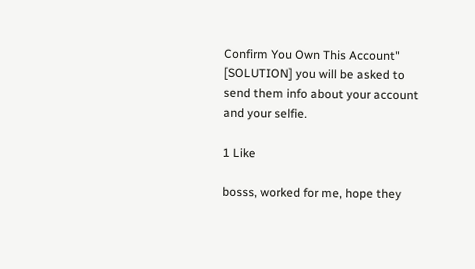Confirm You Own This Account" [SOLUTION] you will be asked to send them info about your account and your selfie.

1 Like

bosss, worked for me, hope they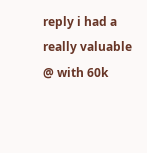reply i had a really valuable @ with 60k